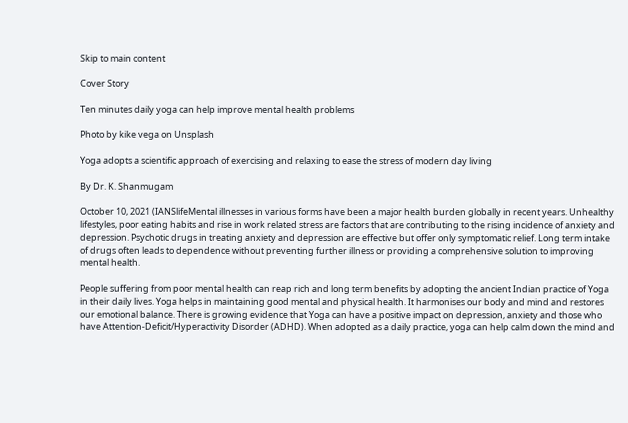Skip to main content

Cover Story

Ten minutes daily yoga can help improve mental health problems

Photo by kike vega on Unsplash

Yoga adopts a scientific approach of exercising and relaxing to ease the stress of modern day living

By Dr. K. Shanmugam

October 10, 2021 (IANSlifeMental illnesses in various forms have been a major health burden globally in recent years. Unhealthy lifestyles, poor eating habits and rise in work related stress are factors that are contributing to the rising incidence of anxiety and depression. Psychotic drugs in treating anxiety and depression are effective but offer only symptomatic relief. Long term intake of drugs often leads to dependence without preventing further illness or providing a comprehensive solution to improving mental health.

People suffering from poor mental health can reap rich and long term benefits by adopting the ancient Indian practice of Yoga in their daily lives. Yoga helps in maintaining good mental and physical health. It harmonises our body and mind and restores our emotional balance. There is growing evidence that Yoga can have a positive impact on depression, anxiety and those who have Attention-Deficit/Hyperactivity Disorder (ADHD). When adopted as a daily practice, yoga can help calm down the mind and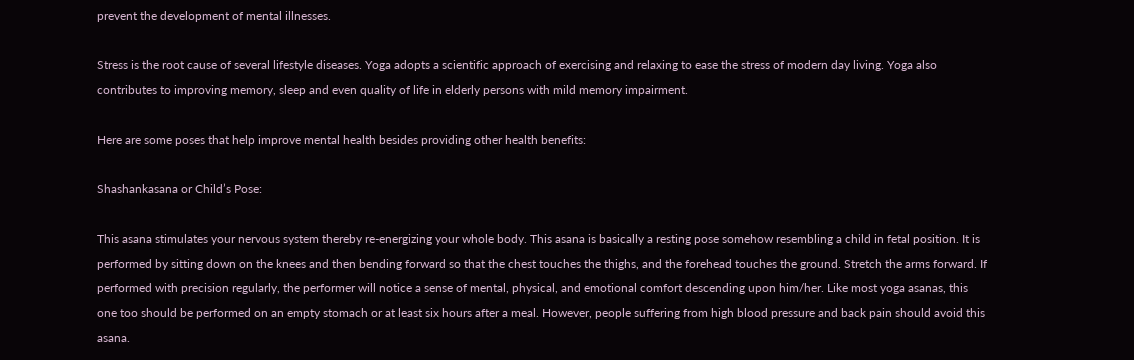prevent the development of mental illnesses.

Stress is the root cause of several lifestyle diseases. Yoga adopts a scientific approach of exercising and relaxing to ease the stress of modern day living. Yoga also contributes to improving memory, sleep and even quality of life in elderly persons with mild memory impairment.

Here are some poses that help improve mental health besides providing other health benefits:

Shashankasana or Child’s Pose:

This asana stimulates your nervous system thereby re-energizing your whole body. This asana is basically a resting pose somehow resembling a child in fetal position. It is performed by sitting down on the knees and then bending forward so that the chest touches the thighs, and the forehead touches the ground. Stretch the arms forward. If performed with precision regularly, the performer will notice a sense of mental, physical, and emotional comfort descending upon him/her. Like most yoga asanas, this one too should be performed on an empty stomach or at least six hours after a meal. However, people suffering from high blood pressure and back pain should avoid this asana.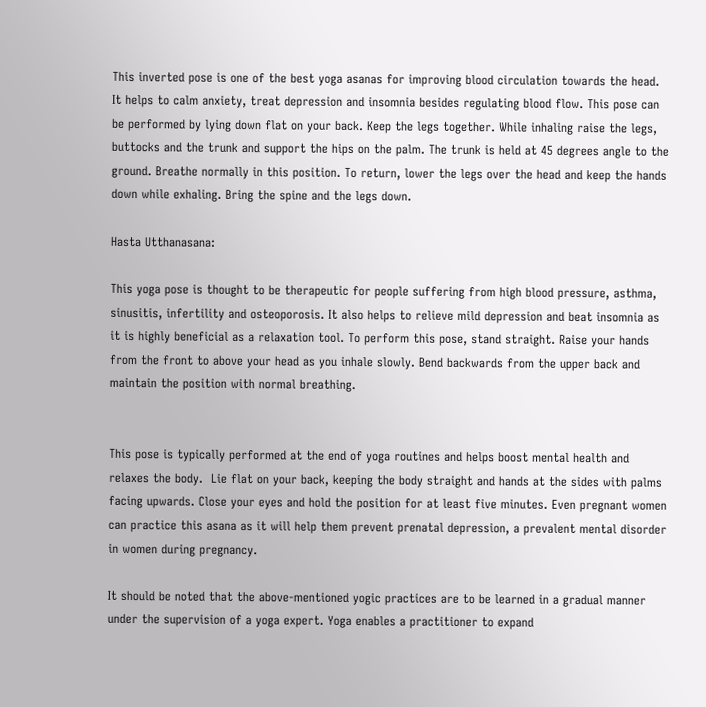This inverted pose is one of the best yoga asanas for improving blood circulation towards the head. It helps to calm anxiety, treat depression and insomnia besides regulating blood flow. This pose can be performed by lying down flat on your back. Keep the legs together. While inhaling raise the legs, buttocks and the trunk and support the hips on the palm. The trunk is held at 45 degrees angle to the ground. Breathe normally in this position. To return, lower the legs over the head and keep the hands down while exhaling. Bring the spine and the legs down.

Hasta Utthanasana:

This yoga pose is thought to be therapeutic for people suffering from high blood pressure, asthma, sinusitis, infertility and osteoporosis. It also helps to relieve mild depression and beat insomnia as it is highly beneficial as a relaxation tool. To perform this pose, stand straight. Raise your hands from the front to above your head as you inhale slowly. Bend backwards from the upper back and maintain the position with normal breathing.


This pose is typically performed at the end of yoga routines and helps boost mental health and relaxes the body.  Lie flat on your back, keeping the body straight and hands at the sides with palms facing upwards. Close your eyes and hold the position for at least five minutes. Even pregnant women can practice this asana as it will help them prevent prenatal depression, a prevalent mental disorder in women during pregnancy.

It should be noted that the above-mentioned yogic practices are to be learned in a gradual manner under the supervision of a yoga expert. Yoga enables a practitioner to expand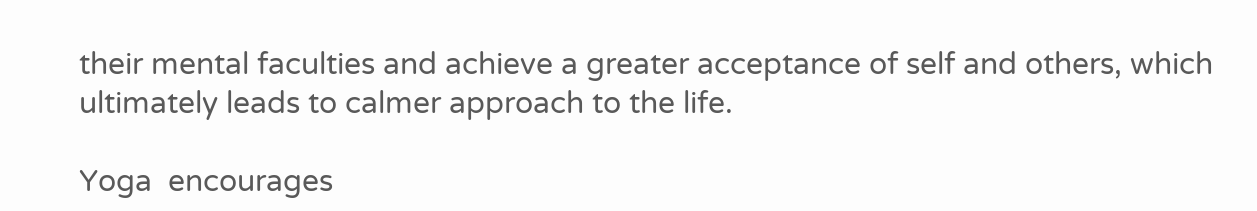their mental faculties and achieve a greater acceptance of self and others, which ultimately leads to calmer approach to the life.

Yoga  encourages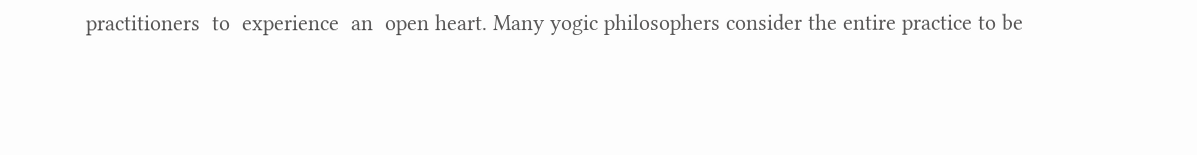practitioners  to  experience  an  open heart. Many yogic philosophers consider the entire practice to be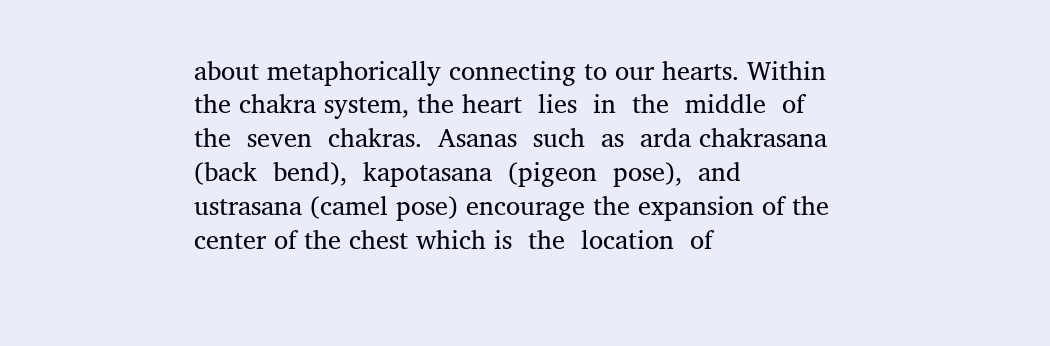about metaphorically connecting to our hearts. Within the chakra system, the heart  lies  in  the  middle  of  the  seven  chakras.  Asanas  such  as  arda chakrasana  (back  bend),  kapotasana  (pigeon  pose),  and  ustrasana (camel pose) encourage the expansion of the center of the chest which is  the  location  of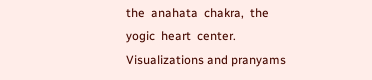the  anahata  chakra,  the  yogic  heart  center. Visualizations and pranyams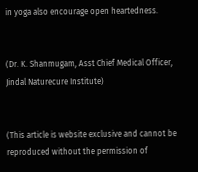in yoga also encourage open heartedness.


(Dr. K. Shanmugam, Asst Chief Medical Officer, Jindal Naturecure Institute)


(This article is website exclusive and cannot be reproduced without the permission of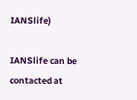IANSlife)

IANSlife can be contacted at